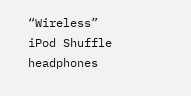“Wireless” iPod Shuffle headphones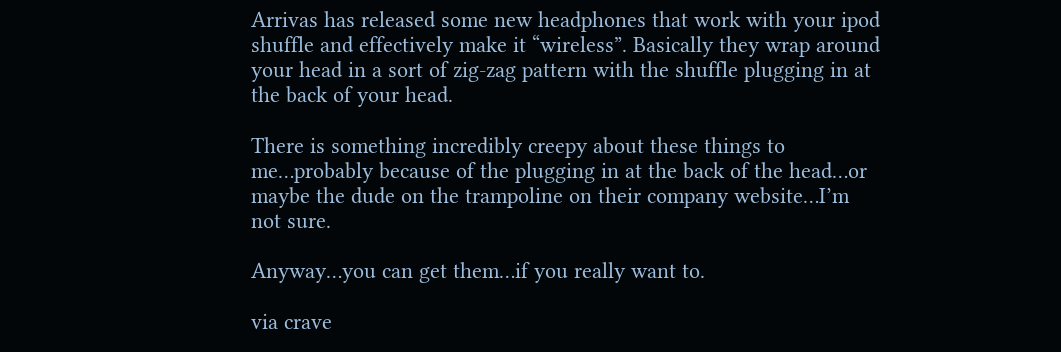Arrivas has released some new headphones that work with your ipod shuffle and effectively make it “wireless”. Basically they wrap around your head in a sort of zig-zag pattern with the shuffle plugging in at the back of your head.

There is something incredibly creepy about these things to me…probably because of the plugging in at the back of the head…or maybe the dude on the trampoline on their company website…I’m not sure.

Anyway…you can get them…if you really want to.

via crave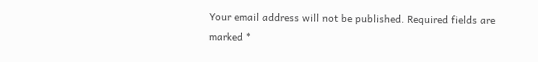Your email address will not be published. Required fields are marked *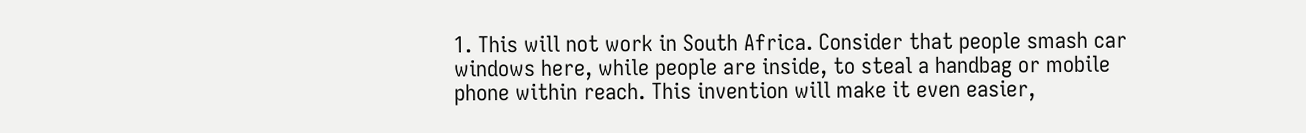1. This will not work in South Africa. Consider that people smash car windows here, while people are inside, to steal a handbag or mobile phone within reach. This invention will make it even easier,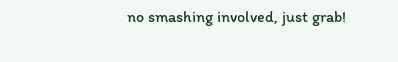no smashing involved, just grab!